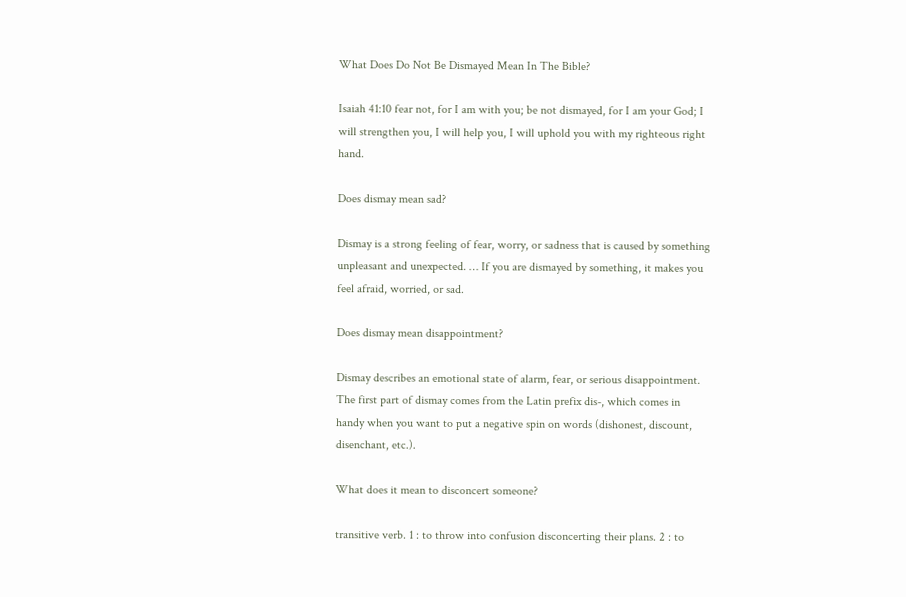What Does Do Not Be Dismayed Mean In The Bible?

Isaiah 41:10 fear not, for I am with you; be not dismayed, for I am your God; I will strengthen you, I will help you, I will uphold you with my righteous right hand.

Does dismay mean sad?

Dismay is a strong feeling of fear, worry, or sadness that is caused by something unpleasant and unexpected. … If you are dismayed by something, it makes you feel afraid, worried, or sad.

Does dismay mean disappointment?

Dismay describes an emotional state of alarm, fear, or serious disappointment. The first part of dismay comes from the Latin prefix dis-, which comes in handy when you want to put a negative spin on words (dishonest, discount, disenchant, etc.).

What does it mean to disconcert someone?

transitive verb. 1 : to throw into confusion disconcerting their plans. 2 : to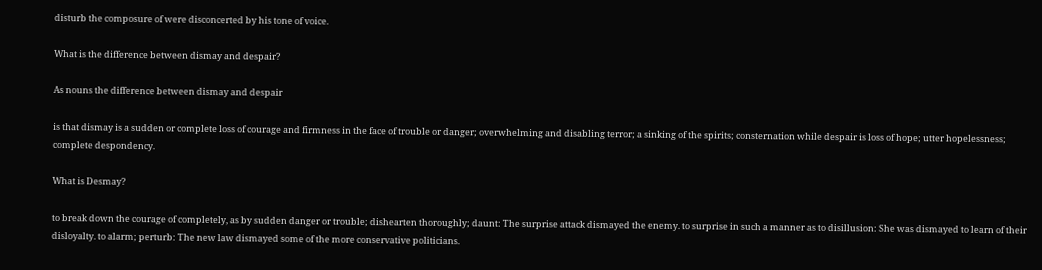disturb the composure of were disconcerted by his tone of voice.

What is the difference between dismay and despair?

As nouns the difference between dismay and despair

is that dismay is a sudden or complete loss of courage and firmness in the face of trouble or danger; overwhelming and disabling terror; a sinking of the spirits; consternation while despair is loss of hope; utter hopelessness; complete despondency.

What is Desmay?

to break down the courage of completely, as by sudden danger or trouble; dishearten thoroughly; daunt: The surprise attack dismayed the enemy. to surprise in such a manner as to disillusion: She was dismayed to learn of their disloyalty. to alarm; perturb: The new law dismayed some of the more conservative politicians.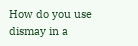How do you use dismay in a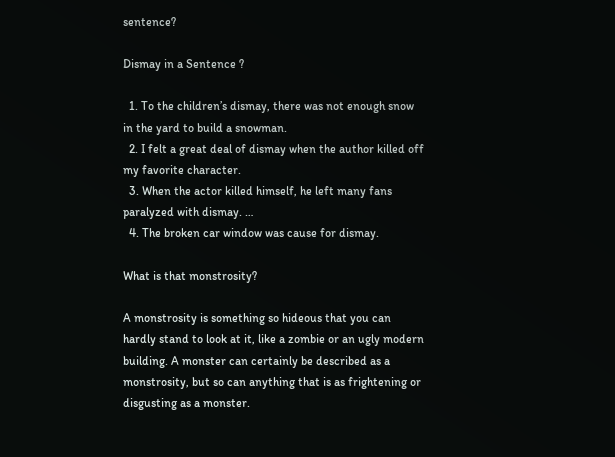sentence?

Dismay in a Sentence ?

  1. To the children’s dismay, there was not enough snow in the yard to build a snowman.
  2. I felt a great deal of dismay when the author killed off my favorite character.
  3. When the actor killed himself, he left many fans paralyzed with dismay. …
  4. The broken car window was cause for dismay.

What is that monstrosity?

A monstrosity is something so hideous that you can hardly stand to look at it, like a zombie or an ugly modern building. A monster can certainly be described as a monstrosity, but so can anything that is as frightening or disgusting as a monster.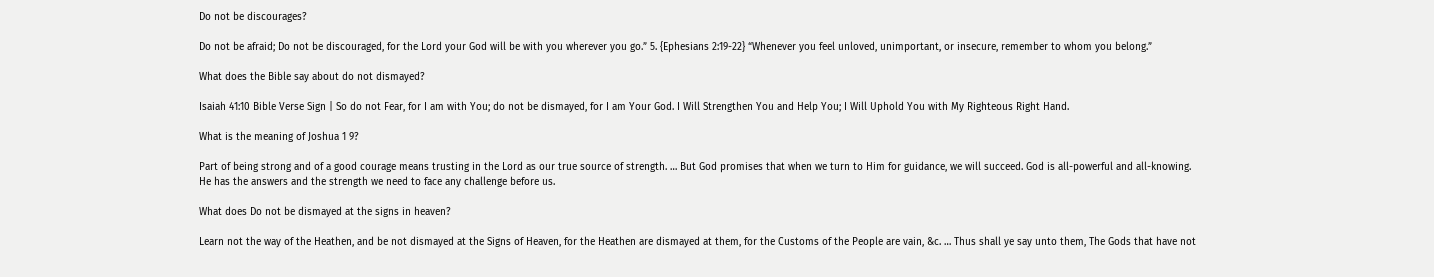Do not be discourages?

Do not be afraid; Do not be discouraged, for the Lord your God will be with you wherever you go.” 5. {Ephesians 2:19-22} “Whenever you feel unloved, unimportant, or insecure, remember to whom you belong.”

What does the Bible say about do not dismayed?

Isaiah 41:10 Bible Verse Sign | So do not Fear, for I am with You; do not be dismayed, for I am Your God. I Will Strengthen You and Help You; I Will Uphold You with My Righteous Right Hand.

What is the meaning of Joshua 1 9?

Part of being strong and of a good courage means trusting in the Lord as our true source of strength. … But God promises that when we turn to Him for guidance, we will succeed. God is all-powerful and all-knowing. He has the answers and the strength we need to face any challenge before us.

What does Do not be dismayed at the signs in heaven?

Learn not the way of the Heathen, and be not dismayed at the Signs of Heaven, for the Heathen are dismayed at them, for the Customs of the People are vain, &c. … Thus shall ye say unto them, The Gods that have not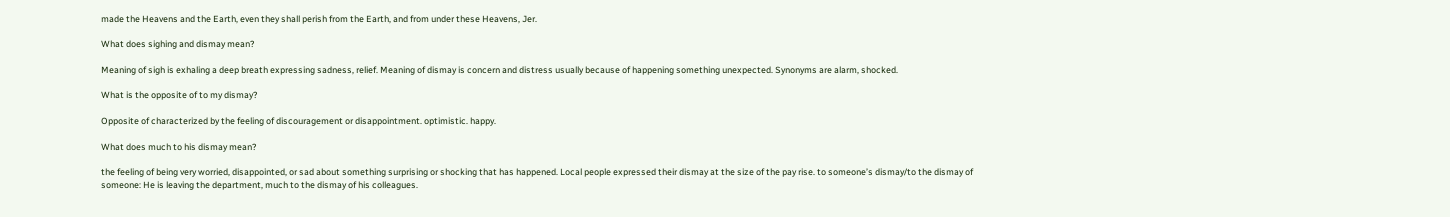made the Heavens and the Earth, even they shall perish from the Earth, and from under these Heavens, Jer.

What does sighing and dismay mean?

Meaning of sigh is exhaling a deep breath expressing sadness, relief. Meaning of dismay is concern and distress usually because of happening something unexpected. Synonyms are alarm, shocked.

What is the opposite of to my dismay?

Opposite of characterized by the feeling of discouragement or disappointment. optimistic. happy.

What does much to his dismay mean?

the feeling of being very worried, disappointed, or sad about something surprising or shocking that has happened. Local people expressed their dismay at the size of the pay rise. to someone’s dismay/to the dismay of someone: He is leaving the department, much to the dismay of his colleagues.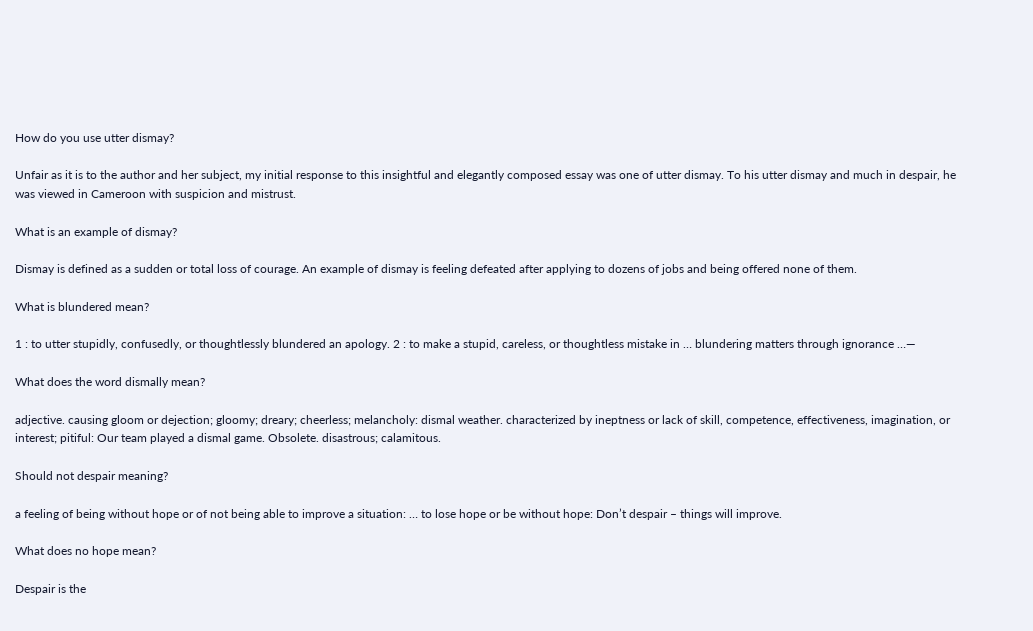How do you use utter dismay?

Unfair as it is to the author and her subject, my initial response to this insightful and elegantly composed essay was one of utter dismay. To his utter dismay and much in despair, he was viewed in Cameroon with suspicion and mistrust.

What is an example of dismay?

Dismay is defined as a sudden or total loss of courage. An example of dismay is feeling defeated after applying to dozens of jobs and being offered none of them.

What is blundered mean?

1 : to utter stupidly, confusedly, or thoughtlessly blundered an apology. 2 : to make a stupid, careless, or thoughtless mistake in … blundering matters through ignorance …—

What does the word dismally mean?

adjective. causing gloom or dejection; gloomy; dreary; cheerless; melancholy: dismal weather. characterized by ineptness or lack of skill, competence, effectiveness, imagination, or interest; pitiful: Our team played a dismal game. Obsolete. disastrous; calamitous.

Should not despair meaning?

a feeling of being without hope or of not being able to improve a situation: … to lose hope or be without hope: Don’t despair – things will improve.

What does no hope mean?

Despair is the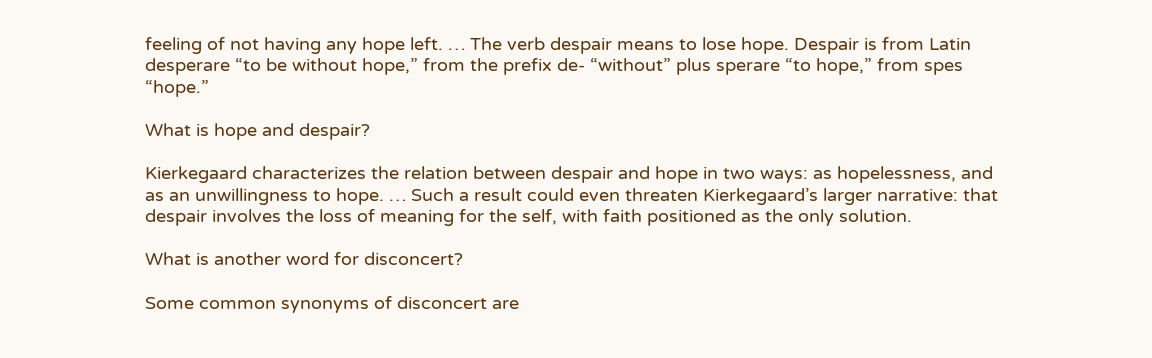feeling of not having any hope left. … The verb despair means to lose hope. Despair is from Latin desperare “to be without hope,” from the prefix de- “without” plus sperare “to hope,” from spes “hope.”

What is hope and despair?

Kierkegaard characterizes the relation between despair and hope in two ways: as hopelessness, and as an unwillingness to hope. … Such a result could even threaten Kierkegaard’s larger narrative: that despair involves the loss of meaning for the self, with faith positioned as the only solution.

What is another word for disconcert?

Some common synonyms of disconcert are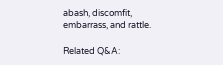abash, discomfit, embarrass, and rattle.

Related Q&A: